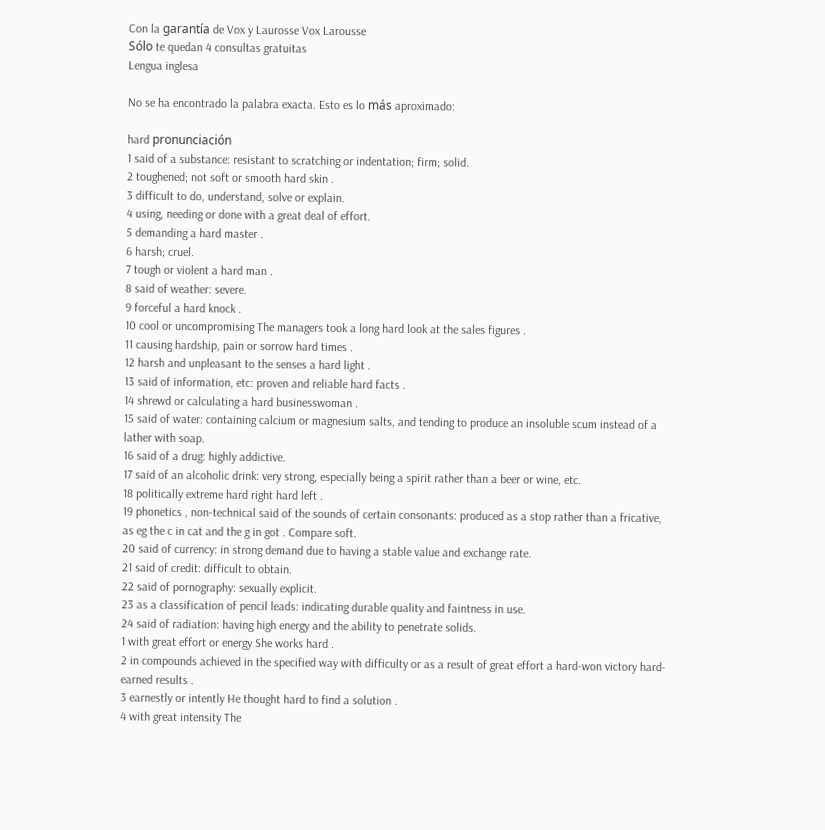Con la garantía de Vox y Laurosse Vox Larousse
Sólo te quedan 4 consultas gratuitas
Lengua inglesa

No se ha encontrado la palabra exacta. Esto es lo más aproximado:

hard pronunciación
1 said of a substance: resistant to scratching or indentation; firm; solid.
2 toughened; not soft or smooth hard skin .
3 difficult to do, understand, solve or explain.
4 using, needing or done with a great deal of effort.
5 demanding a hard master .
6 harsh; cruel.
7 tough or violent a hard man .
8 said of weather: severe.
9 forceful a hard knock .
10 cool or uncompromising The managers took a long hard look at the sales figures .
11 causing hardship, pain or sorrow hard times .
12 harsh and unpleasant to the senses a hard light .
13 said of information, etc: proven and reliable hard facts .
14 shrewd or calculating a hard businesswoman .
15 said of water: containing calcium or magnesium salts, and tending to produce an insoluble scum instead of a lather with soap.
16 said of a drug: highly addictive.
17 said of an alcoholic drink: very strong, especially being a spirit rather than a beer or wine, etc.
18 politically extreme hard right hard left .
19 phonetics , non-technical said of the sounds of certain consonants: produced as a stop rather than a fricative, as eg the c in cat and the g in got . Compare soft.
20 said of currency: in strong demand due to having a stable value and exchange rate.
21 said of credit: difficult to obtain.
22 said of pornography: sexually explicit.
23 as a classification of pencil leads: indicating durable quality and faintness in use.
24 said of radiation: having high energy and the ability to penetrate solids.
1 with great effort or energy She works hard .
2 in compounds achieved in the specified way with difficulty or as a result of great effort a hard-won victory hard-earned results .
3 earnestly or intently He thought hard to find a solution .
4 with great intensity The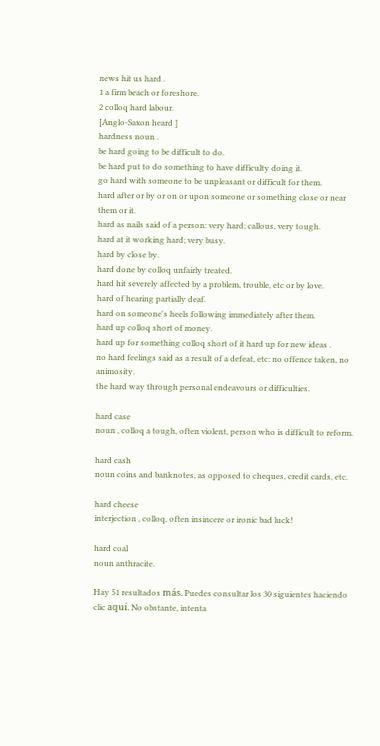news hit us hard .
1 a firm beach or foreshore.
2 colloq hard labour.
[Anglo-Saxon heard ]
hardness noun .
be hard going to be difficult to do.
be hard put to do something to have difficulty doing it.
go hard with someone to be unpleasant or difficult for them.
hard after or by or on or upon someone or something close or near them or it.
hard as nails said of a person: very hard; callous, very tough.
hard at it working hard; very busy.
hard by close by.
hard done by colloq unfairly treated.
hard hit severely affected by a problem, trouble, etc or by love.
hard of hearing partially deaf.
hard on someone's heels following immediately after them.
hard up colloq short of money.
hard up for something colloq short of it hard up for new ideas .
no hard feelings said as a result of a defeat, etc: no offence taken, no animosity.
the hard way through personal endeavours or difficulties.

hard case
noun , colloq a tough, often violent, person who is difficult to reform.

hard cash
noun coins and banknotes, as opposed to cheques, credit cards, etc.

hard cheese
interjection , colloq, often insincere or ironic bad luck!

hard coal
noun anthracite.

Hay 51 resultados más. Puedes consultar los 30 siguientes haciendo clic aquí. No obstante, intenta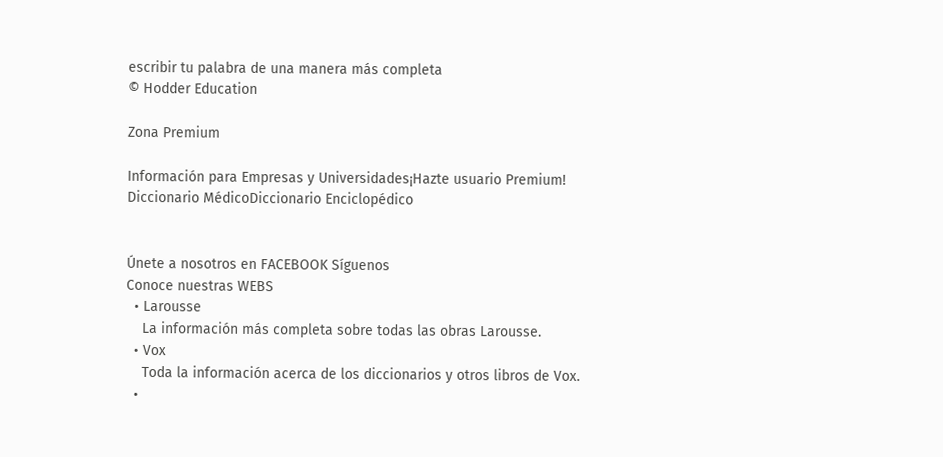escribir tu palabra de una manera más completa
© Hodder Education

Zona Premium

Información para Empresas y Universidades¡Hazte usuario Premium!
Diccionario MédicoDiccionario Enciclopédico


Únete a nosotros en FACEBOOK Síguenos
Conoce nuestras WEBS
  • Larousse
    La información más completa sobre todas las obras Larousse.
  • Vox
    Toda la información acerca de los diccionarios y otros libros de Vox.
  •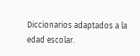Diccionarios adaptados a la edad escolar.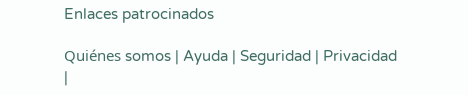Enlaces patrocinados

Quiénes somos | Ayuda | Seguridad | Privacidad |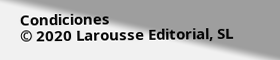Condiciones
© 2020 Larousse Editorial, SL